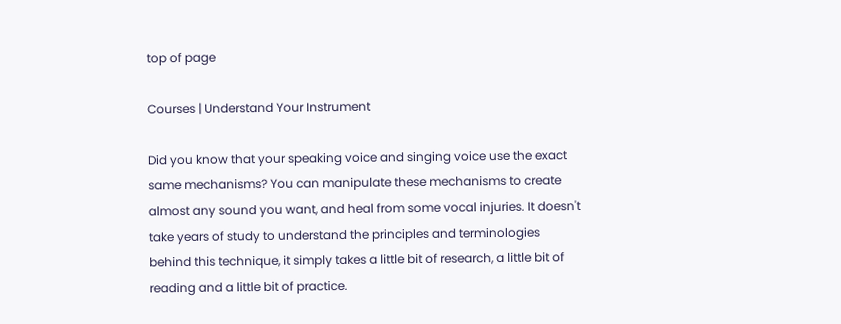top of page

Courses | Understand Your Instrument

Did you know that your speaking voice and singing voice use the exact same mechanisms? You can manipulate these mechanisms to create almost any sound you want, and heal from some vocal injuries. It doesn't take years of study to understand the principles and terminologies behind this technique, it simply takes a little bit of research, a little bit of reading and a little bit of practice.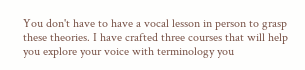You don't have to have a vocal lesson in person to grasp these theories. I have crafted three courses that will help you explore your voice with terminology you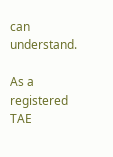can understand.

As a registered TAE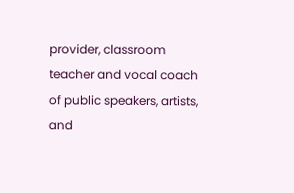provider, classroom teacher and vocal coach of public speakers, artists, and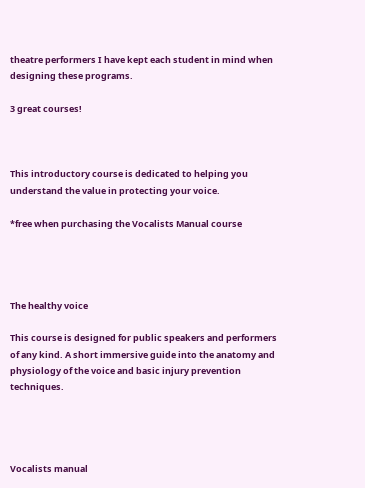theatre performers I have kept each student in mind when designing these programs.

3 great courses!



This introductory course is dedicated to helping you understand the value in protecting your voice.

*free when purchasing the Vocalists Manual course




The healthy voice

This course is designed for public speakers and performers of any kind. A short immersive guide into the anatomy and physiology of the voice and basic injury prevention techniques.




Vocalists manual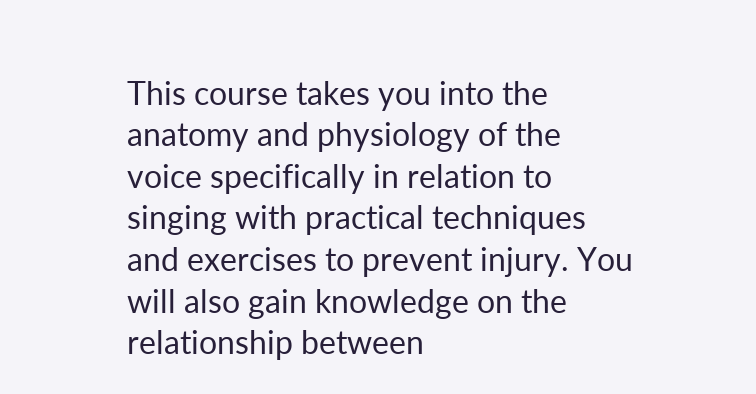This course takes you into the anatomy and physiology of the voice specifically in relation to singing with practical techniques and exercises to prevent injury. You will also gain knowledge on the relationship between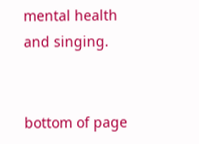mental health and singing.


bottom of page